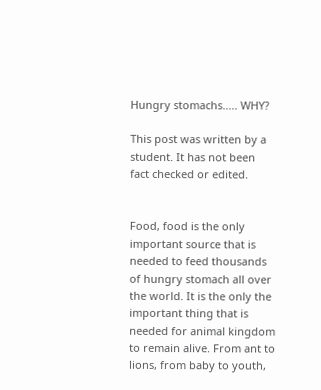Hungry stomachs..... WHY?

This post was written by a student. It has not been fact checked or edited.


Food, food is the only important source that is needed to feed thousands of hungry stomach all over the world. It is the only the important thing that is needed for animal kingdom to remain alive. From ant to lions, from baby to youth,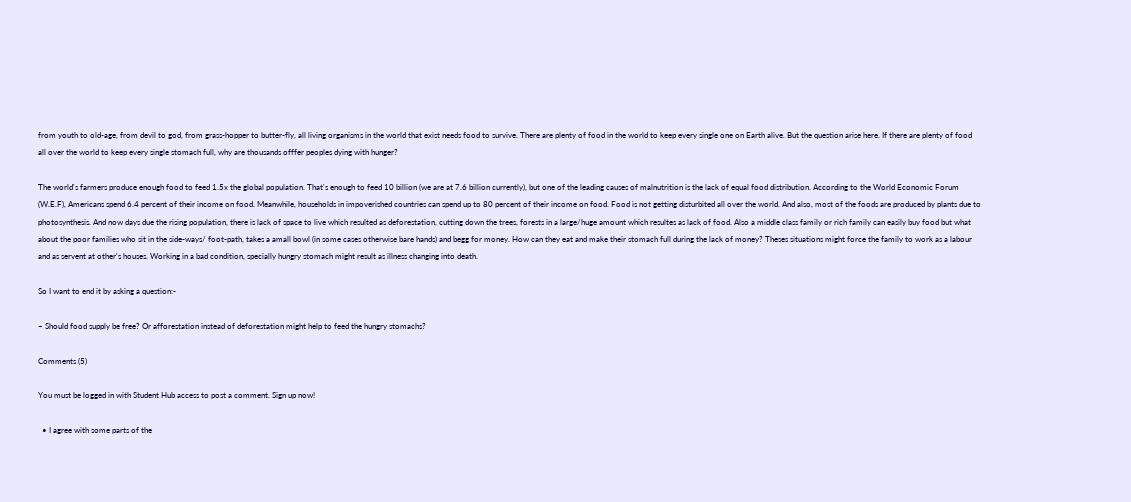from youth to old-age, from devil to god, from grass-hopper to butter-fly, all living organisms in the world that exist needs food to survive. There are plenty of food in the world to keep every single one on Earth alive. But the question arise here. If there are plenty of food all over the world to keep every single stomach full, why are thousands offfer peoples dying with hunger?

The world's farmers produce enough food to feed 1.5x the global population. That's enough to feed 10 billion (we are at 7.6 billion currently), but one of the leading causes of malnutrition is the lack of equal food distribution. According to the World Economic Forum (W.E.F), Americans spend 6.4 percent of their income on food. Meanwhile, households in impoverished countries can spend up to 80 percent of their income on food. Food is not getting disturbited all over the world. And also, most of the foods are produced by plants due to photosynthesis. And now days due the rising population, there is lack of space to live which resulted as deforestation, cutting down the trees, forests in a large/huge amount which resultes as lack of food. Also a middle class family or rich family can easily buy food but what about the poor families who sit in the side-ways/ foot-path, takes a amall bowl (in some cases otherwise bare hands) and begg for money. How can they eat and make their stomach full during the lack of money? Theses situations might force the family to work as a labour and as servent at other's houses. Working in a bad condition, specially hungry stomach might result as illness changing into death.

So I want to end it by asking a question:-

~ Should food supply be free? Or afforestation instead of deforestation might help to feed the hungry stomachs?

Comments (5)

You must be logged in with Student Hub access to post a comment. Sign up now!

  • I agree with some parts of the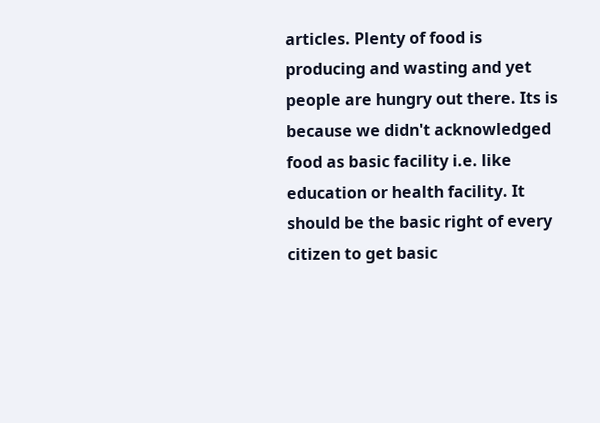articles. Plenty of food is producing and wasting and yet people are hungry out there. Its is because we didn't acknowledged food as basic facility i.e. like education or health facility. It should be the basic right of every citizen to get basic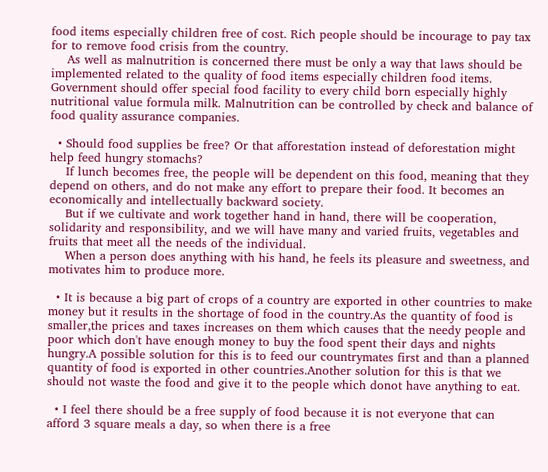food items especially children free of cost. Rich people should be incourage to pay tax for to remove food crisis from the country.
    As well as malnutrition is concerned there must be only a way that laws should be implemented related to the quality of food items especially children food items. Government should offer special food facility to every child born especially highly nutritional value formula milk. Malnutrition can be controlled by check and balance of food quality assurance companies.

  • Should food supplies be free? Or that afforestation instead of deforestation might help feed hungry stomachs?
    If lunch becomes free, the people will be dependent on this food, meaning that they depend on others, and do not make any effort to prepare their food. It becomes an economically and intellectually backward society.
    But if we cultivate and work together hand in hand, there will be cooperation, solidarity and responsibility, and we will have many and varied fruits, vegetables and fruits that meet all the needs of the individual.
    When a person does anything with his hand, he feels its pleasure and sweetness, and motivates him to produce more.

  • It is because a big part of crops of a country are exported in other countries to make money but it results in the shortage of food in the country.As the quantity of food is smaller,the prices and taxes increases on them which causes that the needy people and poor which don't have enough money to buy the food spent their days and nights hungry.A possible solution for this is to feed our countrymates first and than a planned quantity of food is exported in other countries.Another solution for this is that we should not waste the food and give it to the people which donot have anything to eat.

  • I feel there should be a free supply of food because it is not everyone that can afford 3 square meals a day, so when there is a free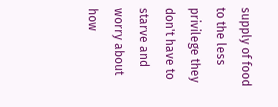supply of food to the less privilege they don't have to starve and worry about how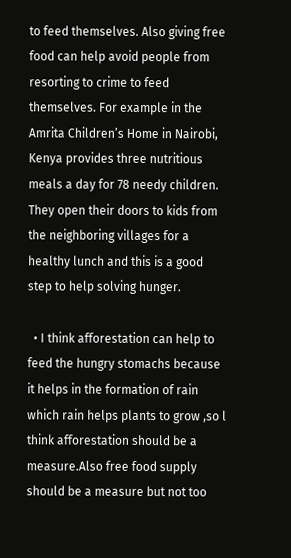to feed themselves. Also giving free food can help avoid people from resorting to crime to feed themselves. For example in the Amrita Children’s Home in Nairobi, Kenya provides three nutritious meals a day for 78 needy children. They open their doors to kids from the neighboring villages for a healthy lunch and this is a good step to help solving hunger.

  • I think afforestation can help to feed the hungry stomachs because it helps in the formation of rain which rain helps plants to grow ,so l think afforestation should be a measure.Also free food supply should be a measure but not too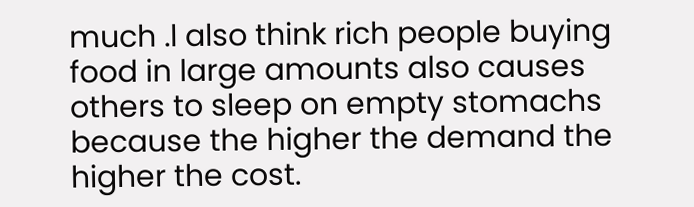much .l also think rich people buying food in large amounts also causes others to sleep on empty stomachs because the higher the demand the higher the cost.